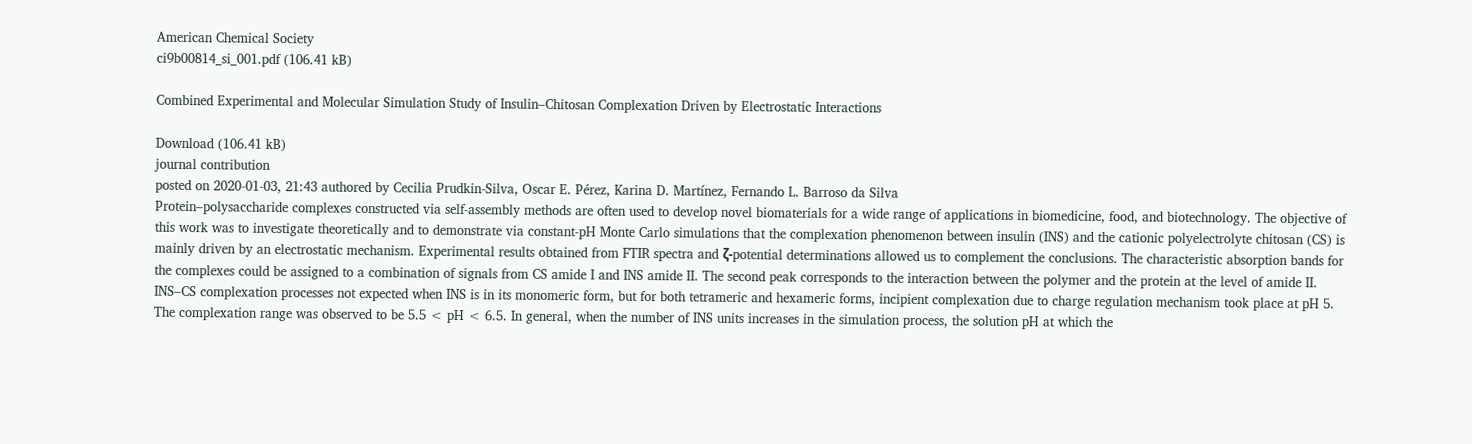American Chemical Society
ci9b00814_si_001.pdf (106.41 kB)

Combined Experimental and Molecular Simulation Study of Insulin–Chitosan Complexation Driven by Electrostatic Interactions

Download (106.41 kB)
journal contribution
posted on 2020-01-03, 21:43 authored by Cecilia Prudkin-Silva, Oscar E. Pérez, Karina D. Martínez, Fernando L. Barroso da Silva
Protein–polysaccharide complexes constructed via self-assembly methods are often used to develop novel biomaterials for a wide range of applications in biomedicine, food, and biotechnology. The objective of this work was to investigate theoretically and to demonstrate via constant-pH Monte Carlo simulations that the complexation phenomenon between insulin (INS) and the cationic polyelectrolyte chitosan (CS) is mainly driven by an electrostatic mechanism. Experimental results obtained from FTIR spectra and ζ-potential determinations allowed us to complement the conclusions. The characteristic absorption bands for the complexes could be assigned to a combination of signals from CS amide I and INS amide II. The second peak corresponds to the interaction between the polymer and the protein at the level of amide II. INS–CS complexation processes not expected when INS is in its monomeric form, but for both tetrameric and hexameric forms, incipient complexation due to charge regulation mechanism took place at pH 5. The complexation range was observed to be 5.5 < pH < 6.5. In general, when the number of INS units increases in the simulation process, the solution pH at which the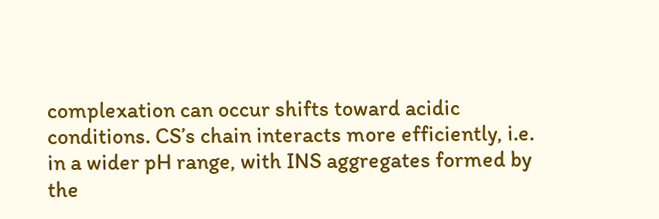complexation can occur shifts toward acidic conditions. CS’s chain interacts more efficiently, i.e. in a wider pH range, with INS aggregates formed by the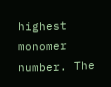highest monomer number. The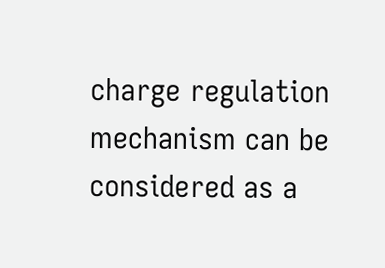charge regulation mechanism can be considered as a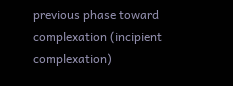previous phase toward complexation (incipient complexation)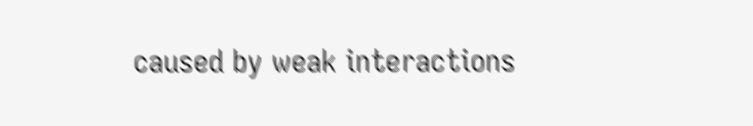caused by weak interactions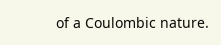of a Coulombic nature.